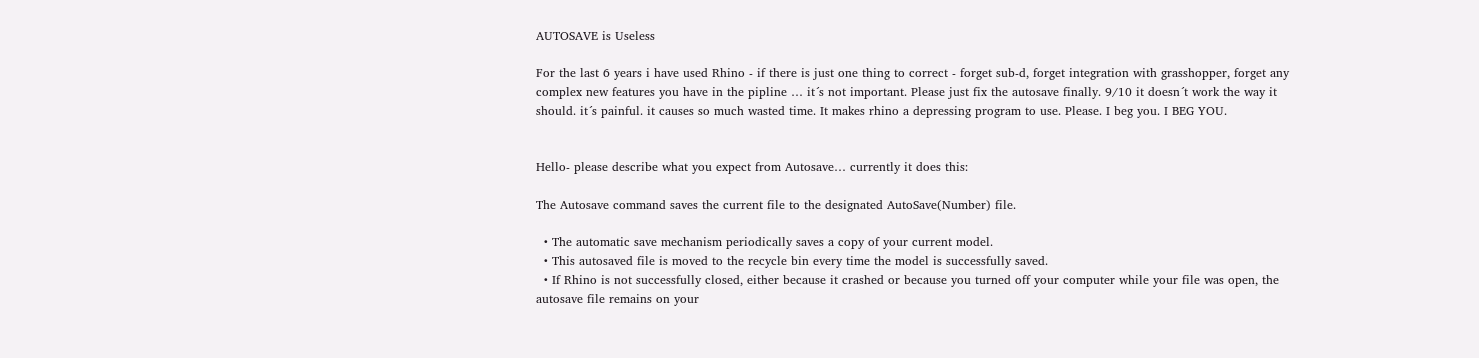AUTOSAVE is Useless

For the last 6 years i have used Rhino - if there is just one thing to correct - forget sub-d, forget integration with grasshopper, forget any complex new features you have in the pipline … it´s not important. Please just fix the autosave finally. 9/10 it doesn´t work the way it should. it´s painful. it causes so much wasted time. It makes rhino a depressing program to use. Please. I beg you. I BEG YOU.


Hello- please describe what you expect from Autosave… currently it does this:

The Autosave command saves the current file to the designated AutoSave(Number) file.

  • The automatic save mechanism periodically saves a copy of your current model.
  • This autosaved file is moved to the recycle bin every time the model is successfully saved.
  • If Rhino is not successfully closed, either because it crashed or because you turned off your computer while your file was open, the autosave file remains on your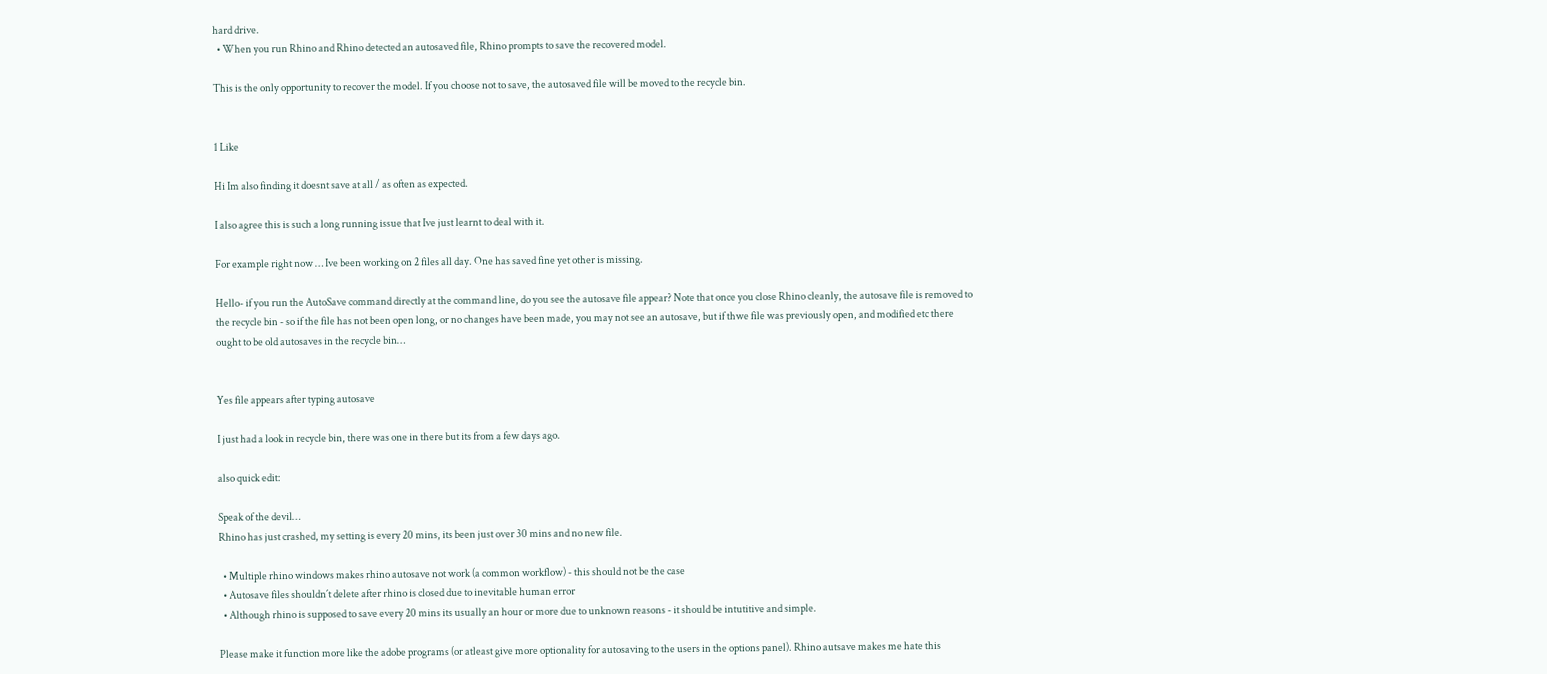hard drive.
  • When you run Rhino and Rhino detected an autosaved file, Rhino prompts to save the recovered model.

This is the only opportunity to recover the model. If you choose not to save, the autosaved file will be moved to the recycle bin.


1 Like

Hi Im also finding it doesnt save at all / as often as expected.

I also agree this is such a long running issue that Ive just learnt to deal with it.

For example right now … Ive been working on 2 files all day. One has saved fine yet other is missing.

Hello- if you run the AutoSave command directly at the command line, do you see the autosave file appear? Note that once you close Rhino cleanly, the autosave file is removed to the recycle bin - so if the file has not been open long, or no changes have been made, you may not see an autosave, but if thwe file was previously open, and modified etc there ought to be old autosaves in the recycle bin…


Yes file appears after typing autosave

I just had a look in recycle bin, there was one in there but its from a few days ago.

also quick edit:

Speak of the devil…
Rhino has just crashed, my setting is every 20 mins, its been just over 30 mins and no new file.

  • Multiple rhino windows makes rhino autosave not work (a common workflow) - this should not be the case
  • Autosave files shouldn´t delete after rhino is closed due to inevitable human error
  • Although rhino is supposed to save every 20 mins its usually an hour or more due to unknown reasons - it should be intutitive and simple.

Please make it function more like the adobe programs (or atleast give more optionality for autosaving to the users in the options panel). Rhino autsave makes me hate this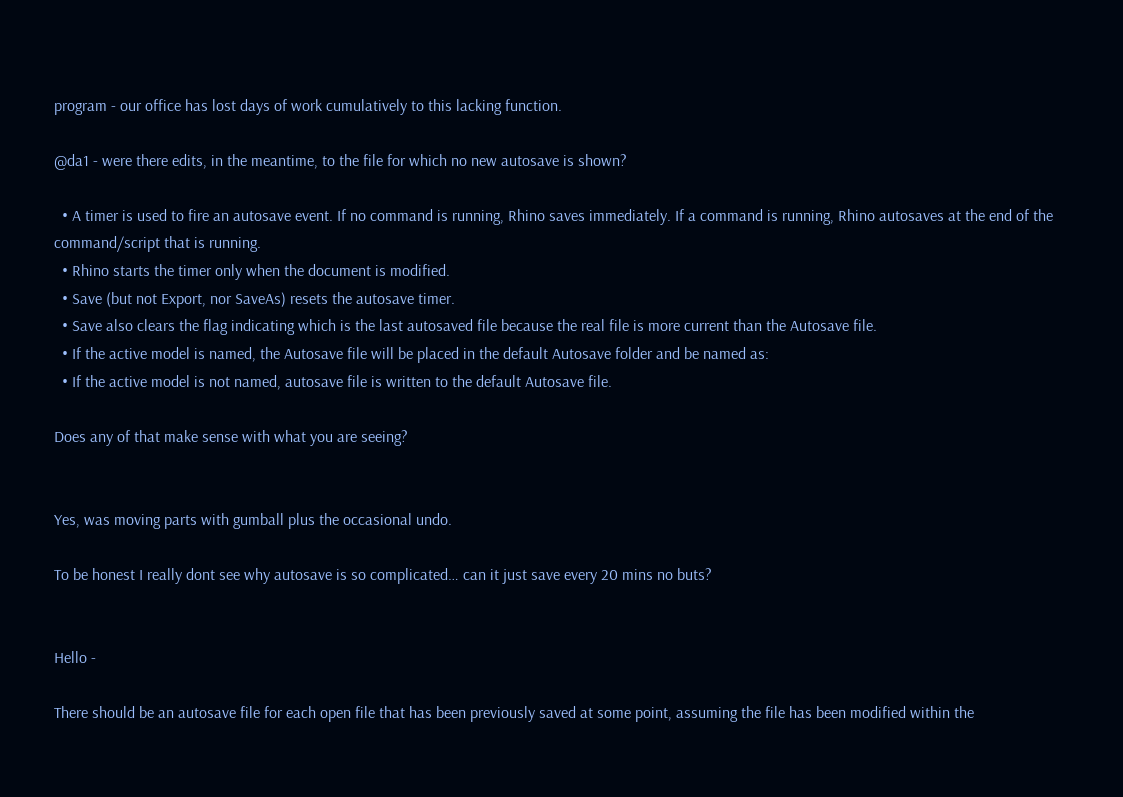program - our office has lost days of work cumulatively to this lacking function.

@da1 - were there edits, in the meantime, to the file for which no new autosave is shown?

  • A timer is used to fire an autosave event. If no command is running, Rhino saves immediately. If a command is running, Rhino autosaves at the end of the command/script that is running.
  • Rhino starts the timer only when the document is modified.
  • Save (but not Export, nor SaveAs) resets the autosave timer.
  • Save also clears the flag indicating which is the last autosaved file because the real file is more current than the Autosave file.
  • If the active model is named, the Autosave file will be placed in the default Autosave folder and be named as:
  • If the active model is not named, autosave file is written to the default Autosave file.

Does any of that make sense with what you are seeing?


Yes, was moving parts with gumball plus the occasional undo.

To be honest I really dont see why autosave is so complicated… can it just save every 20 mins no buts?


Hello -

There should be an autosave file for each open file that has been previously saved at some point, assuming the file has been modified within the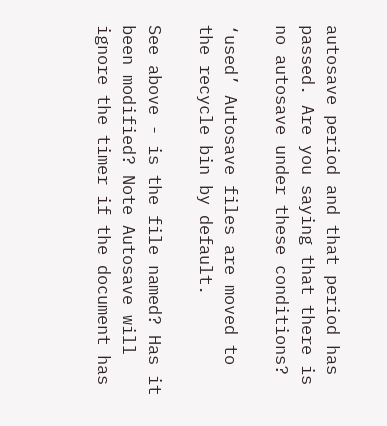autosave period and that period has passed. Are you saying that there is no autosave under these conditions?

‘used’ Autosave files are moved to the recycle bin by default.

See above - is the file named? Has it been modified? Note Autosave will ignore the timer if the document has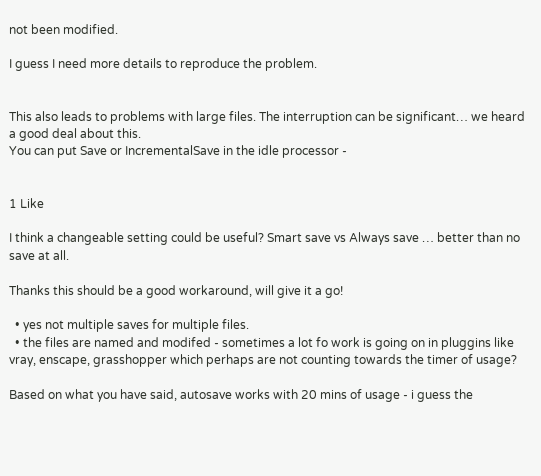not been modified.

I guess I need more details to reproduce the problem.


This also leads to problems with large files. The interruption can be significant… we heard a good deal about this.
You can put Save or IncrementalSave in the idle processor -


1 Like

I think a changeable setting could be useful? Smart save vs Always save … better than no save at all.

Thanks this should be a good workaround, will give it a go!

  • yes not multiple saves for multiple files.
  • the files are named and modifed - sometimes a lot fo work is going on in pluggins like vray, enscape, grasshopper which perhaps are not counting towards the timer of usage?

Based on what you have said, autosave works with 20 mins of usage - i guess the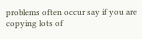problems often occur say if you are copying lots of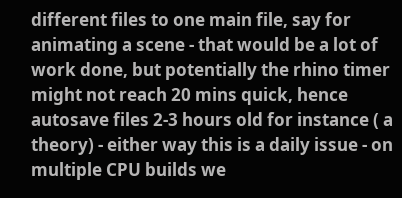different files to one main file, say for animating a scene - that would be a lot of work done, but potentially the rhino timer might not reach 20 mins quick, hence autosave files 2-3 hours old for instance ( a theory) - either way this is a daily issue - on multiple CPU builds we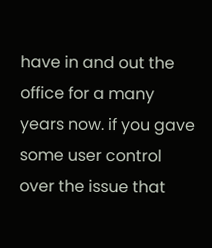have in and out the office for a many years now. if you gave some user control over the issue that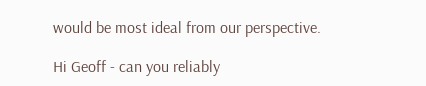would be most ideal from our perspective.

Hi Geoff - can you reliably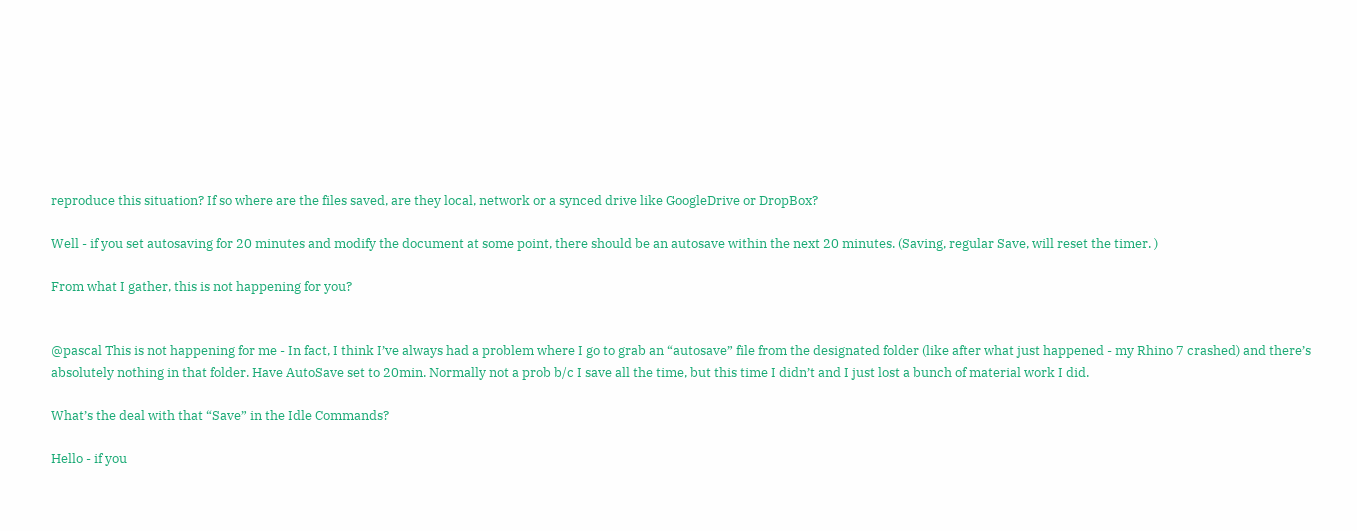reproduce this situation? If so where are the files saved, are they local, network or a synced drive like GoogleDrive or DropBox?

Well - if you set autosaving for 20 minutes and modify the document at some point, there should be an autosave within the next 20 minutes. (Saving, regular Save, will reset the timer. )

From what I gather, this is not happening for you?


@pascal This is not happening for me - In fact, I think I’ve always had a problem where I go to grab an “autosave” file from the designated folder (like after what just happened - my Rhino 7 crashed) and there’s absolutely nothing in that folder. Have AutoSave set to 20min. Normally not a prob b/c I save all the time, but this time I didn’t and I just lost a bunch of material work I did.

What’s the deal with that “Save” in the Idle Commands?

Hello - if you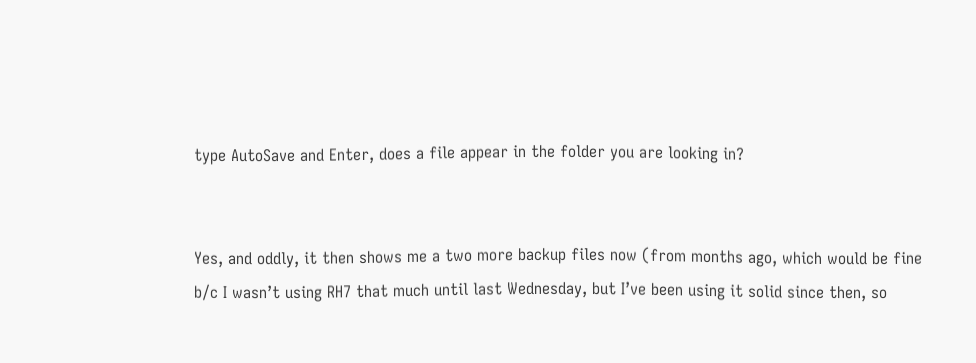type AutoSave and Enter, does a file appear in the folder you are looking in?


Yes, and oddly, it then shows me a two more backup files now (from months ago, which would be fine b/c I wasn’t using RH7 that much until last Wednesday, but I’ve been using it solid since then, so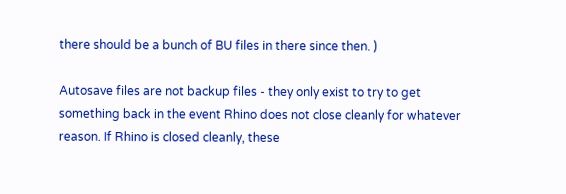there should be a bunch of BU files in there since then. )

Autosave files are not backup files - they only exist to try to get something back in the event Rhino does not close cleanly for whatever reason. If Rhino is closed cleanly, these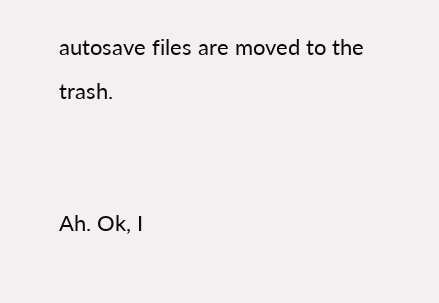autosave files are moved to the trash.


Ah. Ok, I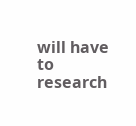will have to research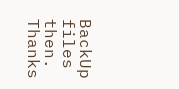BackUp files then. Thanks